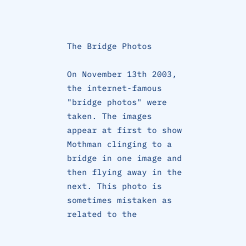The Bridge Photos

On November 13th 2003, the internet-famous "bridge photos" were taken. The images appear at first to show Mothman clinging to a bridge in one image and then flying away in the next. This photo is sometimes mistaken as related to the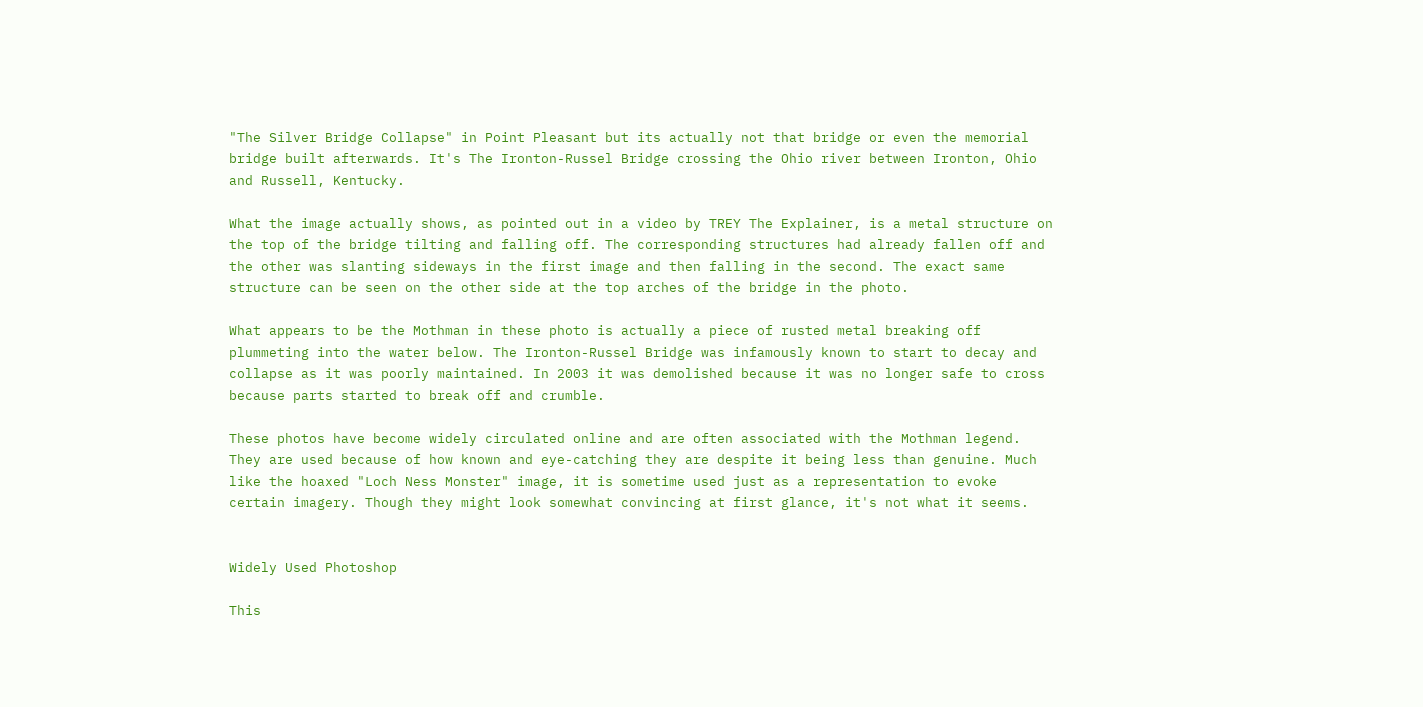"The Silver Bridge Collapse" in Point Pleasant but its actually not that bridge or even the memorial bridge built afterwards. It's The Ironton-Russel Bridge crossing the Ohio river between Ironton, Ohio and Russell, Kentucky.

What the image actually shows, as pointed out in a video by TREY The Explainer, is a metal structure on the top of the bridge tilting and falling off. The corresponding structures had already fallen off and the other was slanting sideways in the first image and then falling in the second. The exact same structure can be seen on the other side at the top arches of the bridge in the photo.

What appears to be the Mothman in these photo is actually a piece of rusted metal breaking off plummeting into the water below. The Ironton-Russel Bridge was infamously known to start to decay and collapse as it was poorly maintained. In 2003 it was demolished because it was no longer safe to cross because parts started to break off and crumble.

These photos have become widely circulated online and are often associated with the Mothman legend. They are used because of how known and eye-catching they are despite it being less than genuine. Much like the hoaxed "Loch Ness Monster" image, it is sometime used just as a representation to evoke certain imagery. Though they might look somewhat convincing at first glance, it's not what it seems.


Widely Used Photoshop

This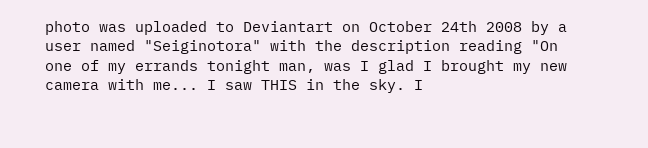photo was uploaded to Deviantart on October 24th 2008 by a user named "Seiginotora" with the description reading "On one of my errands tonight man, was I glad I brought my new camera with me... I saw THIS in the sky. I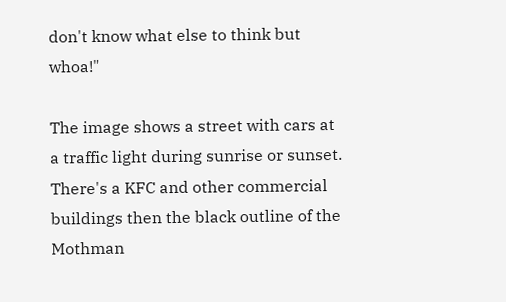don't know what else to think but whoa!"

The image shows a street with cars at a traffic light during sunrise or sunset. There's a KFC and other commercial buildings then the black outline of the Mothman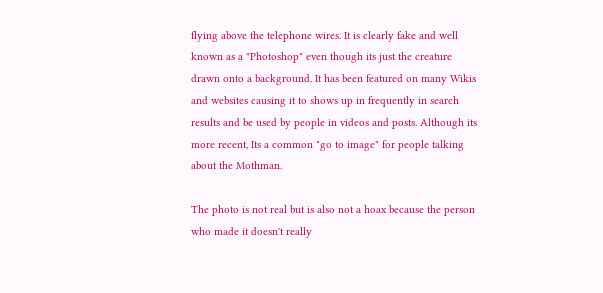flying above the telephone wires. It is clearly fake and well known as a "Photoshop" even though its just the creature drawn onto a background. It has been featured on many Wikis and websites causing it to shows up in frequently in search results and be used by people in videos and posts. Although its more recent, Its a common "go to image" for people talking about the Mothman.

The photo is not real but is also not a hoax because the person who made it doesn't really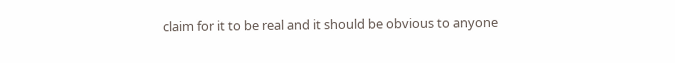claim for it to be real and it should be obvious to anyone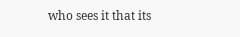who sees it that its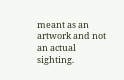meant as an artwork and not an actual sighting.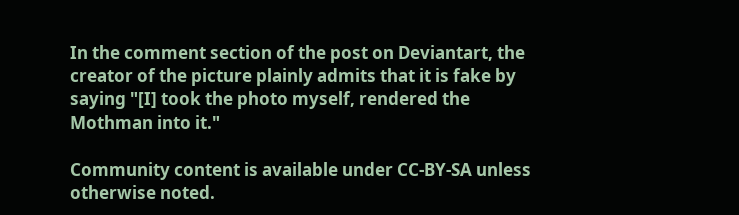In the comment section of the post on Deviantart, the creator of the picture plainly admits that it is fake by saying "[I] took the photo myself, rendered the Mothman into it."

Community content is available under CC-BY-SA unless otherwise noted.